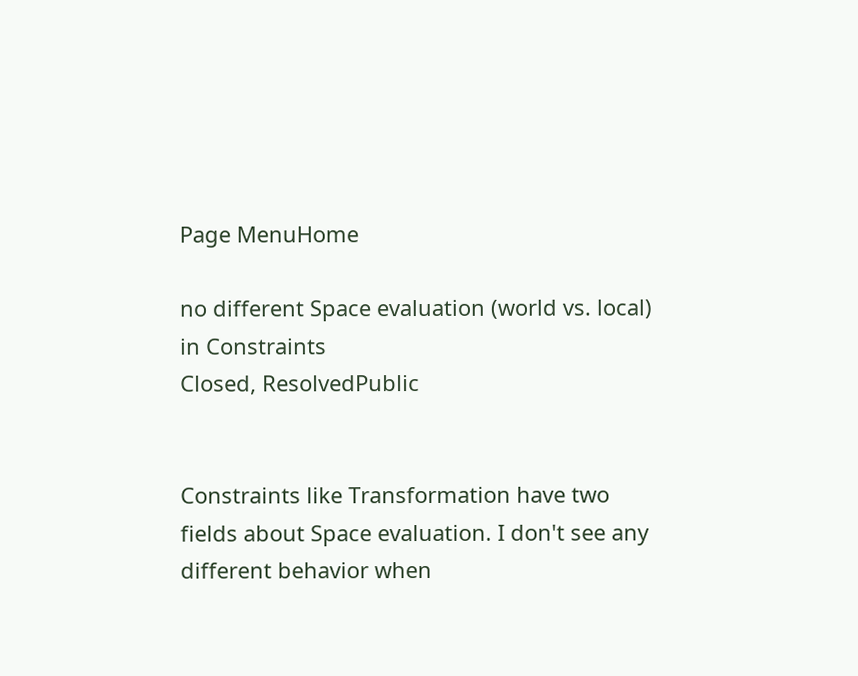Page MenuHome

no different Space evaluation (world vs. local) in Constraints
Closed, ResolvedPublic


Constraints like Transformation have two fields about Space evaluation. I don't see any different behavior when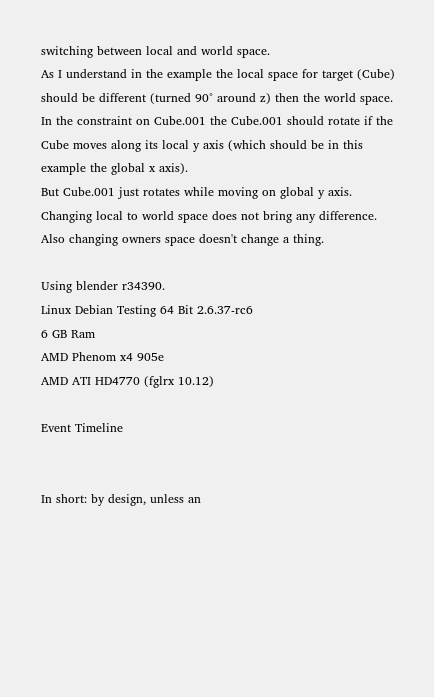switching between local and world space.
As I understand in the example the local space for target (Cube) should be different (turned 90° around z) then the world space.
In the constraint on Cube.001 the Cube.001 should rotate if the Cube moves along its local y axis (which should be in this example the global x axis).
But Cube.001 just rotates while moving on global y axis.
Changing local to world space does not bring any difference.
Also changing owners space doesn't change a thing.

Using blender r34390.
Linux Debian Testing 64 Bit 2.6.37-rc6
6 GB Ram
AMD Phenom x4 905e
AMD ATI HD4770 (fglrx 10.12)

Event Timeline


In short: by design, unless an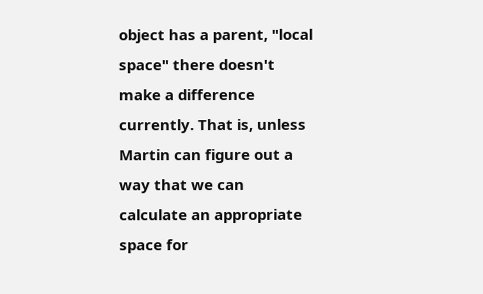object has a parent, "local space" there doesn't make a difference currently. That is, unless Martin can figure out a way that we can calculate an appropriate space for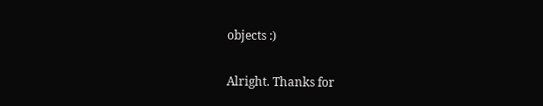objects :)

Alright. Thanks for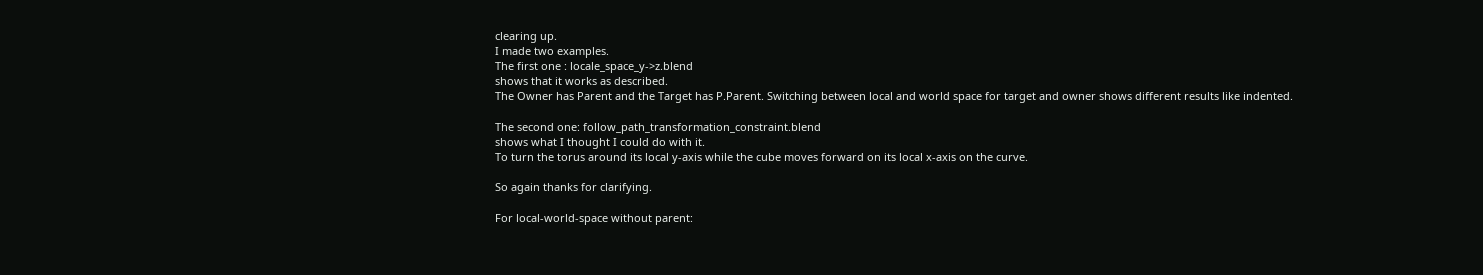clearing up.
I made two examples.
The first one : locale_space_y->z.blend
shows that it works as described.
The Owner has Parent and the Target has P.Parent. Switching between local and world space for target and owner shows different results like indented.

The second one: follow_path_transformation_constraint.blend
shows what I thought I could do with it.
To turn the torus around its local y-axis while the cube moves forward on its local x-axis on the curve.

So again thanks for clarifying.

For local-world-space without parent: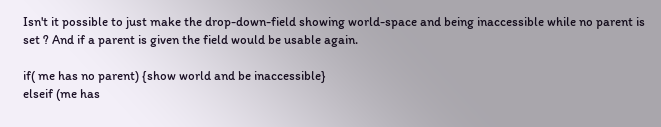Isn't it possible to just make the drop-down-field showing world-space and being inaccessible while no parent is set ? And if a parent is given the field would be usable again.

if( me has no parent) {show world and be inaccessible}
elseif (me has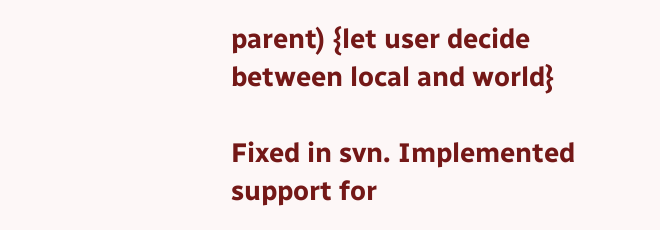parent) {let user decide between local and world}

Fixed in svn. Implemented support for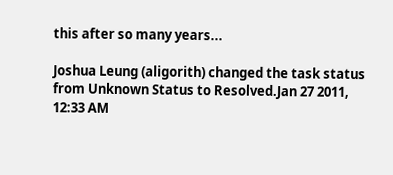this after so many years...

Joshua Leung (aligorith) changed the task status from Unknown Status to Resolved.Jan 27 2011, 12:33 AM